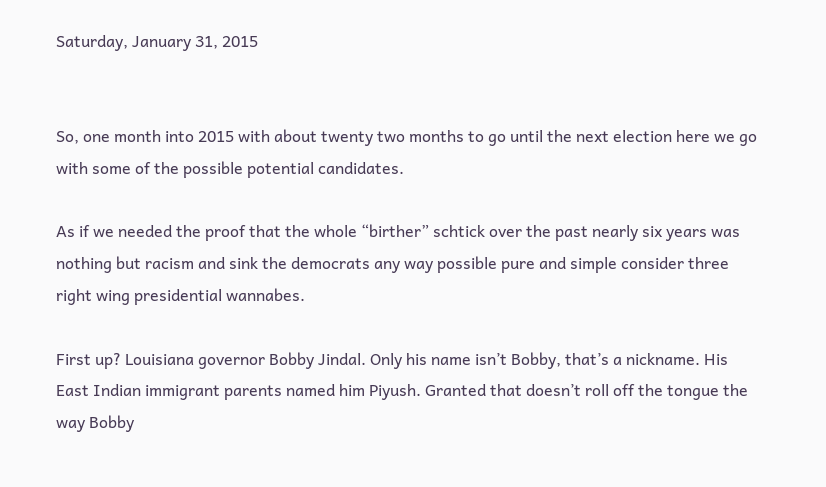Saturday, January 31, 2015


So, one month into 2015 with about twenty two months to go until the next election here we go with some of the possible potential candidates.

As if we needed the proof that the whole “birther” schtick over the past nearly six years was nothing but racism and sink the democrats any way possible pure and simple consider three right wing presidential wannabes.

First up? Louisiana governor Bobby Jindal. Only his name isn’t Bobby, that’s a nickname. His East Indian immigrant parents named him Piyush. Granted that doesn’t roll off the tongue the way Bobby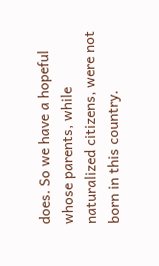does. So we have a hopeful whose parents, while naturalized citizens, were not born in this country.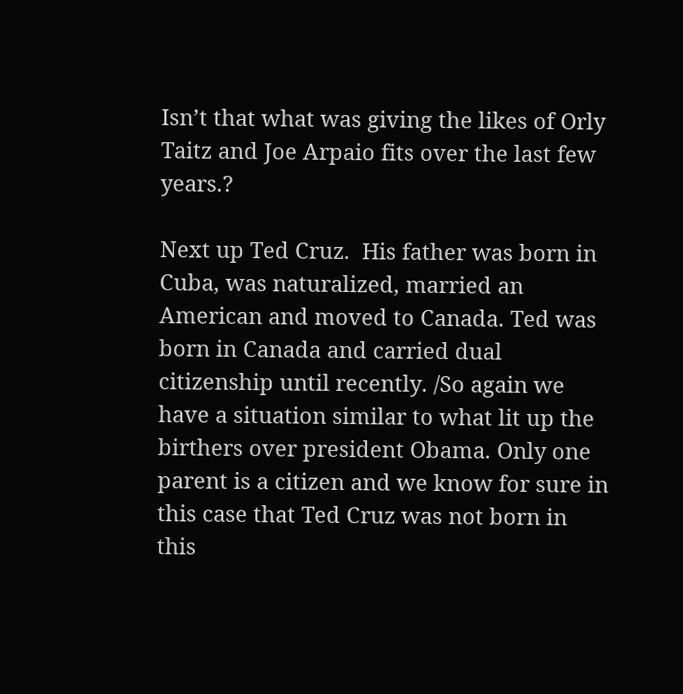Isn’t that what was giving the likes of Orly Taitz and Joe Arpaio fits over the last few years.?

Next up Ted Cruz.  His father was born in Cuba, was naturalized, married an American and moved to Canada. Ted was born in Canada and carried dual citizenship until recently. /So again we have a situation similar to what lit up the birthers over president Obama. Only one parent is a citizen and we know for sure in this case that Ted Cruz was not born in this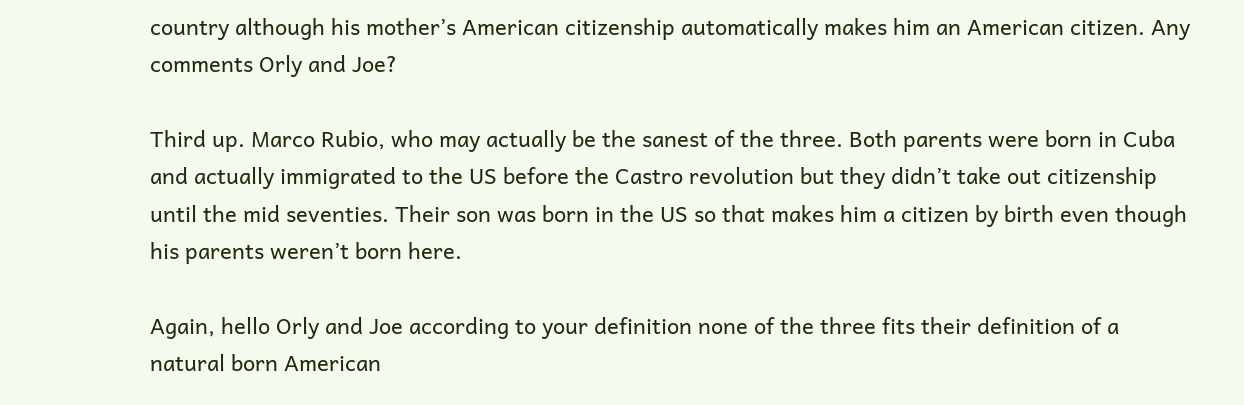country although his mother’s American citizenship automatically makes him an American citizen. Any comments Orly and Joe?

Third up. Marco Rubio, who may actually be the sanest of the three. Both parents were born in Cuba and actually immigrated to the US before the Castro revolution but they didn’t take out citizenship until the mid seventies. Their son was born in the US so that makes him a citizen by birth even though his parents weren’t born here.

Again, hello Orly and Joe according to your definition none of the three fits their definition of a natural born American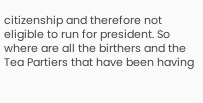citizenship and therefore not eligible to run for president. So where are all the birthers and the Tea Partiers that have been having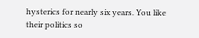hysterics for nearly six years. You like their politics so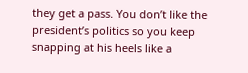they get a pass. You don’t like the president’s politics so you keep snapping at his heels like a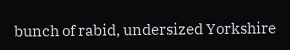bunch of rabid, undersized Yorkshire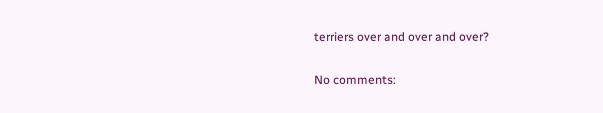terriers over and over and over?

No comments: